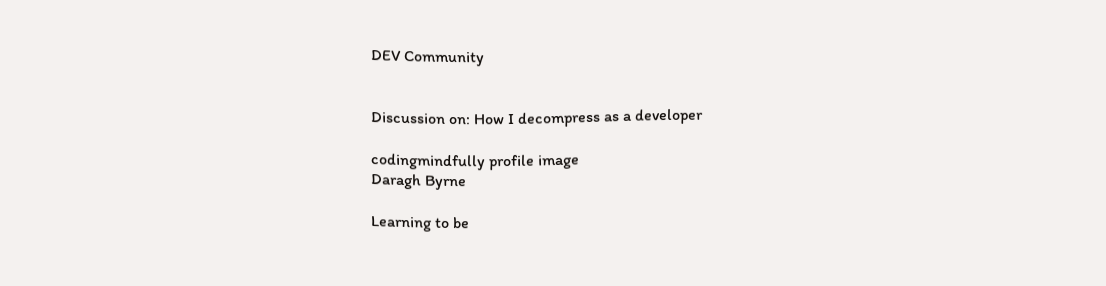DEV Community


Discussion on: How I decompress as a developer

codingmindfully profile image
Daragh Byrne

Learning to be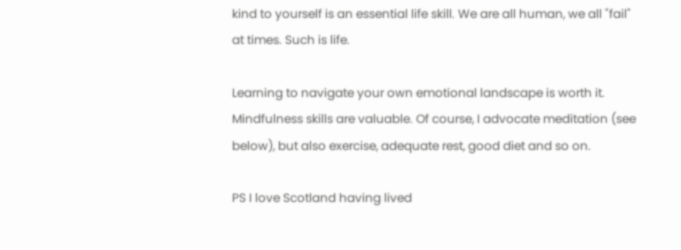kind to yourself is an essential life skill. We are all human, we all "fail" at times. Such is life.

Learning to navigate your own emotional landscape is worth it. Mindfulness skills are valuable. Of course, I advocate meditation (see below), but also exercise, adequate rest, good diet and so on.

PS I love Scotland having lived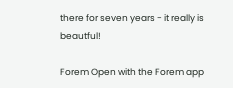there for seven years - it really is beautful!

Forem Open with the Forem app